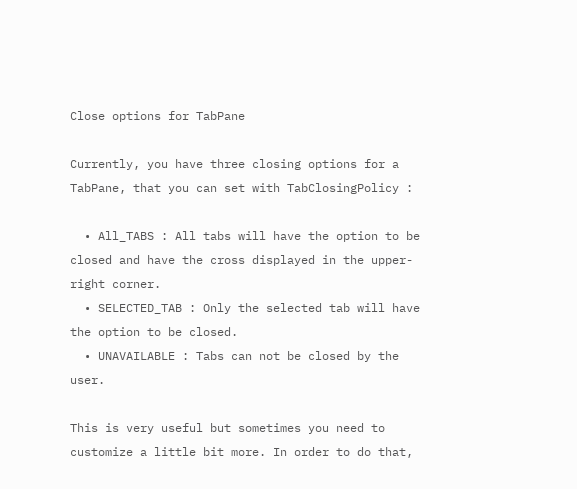Close options for TabPane

Currently, you have three closing options for a TabPane, that you can set with TabClosingPolicy :

  • All_TABS : All tabs will have the option to be closed and have the cross displayed in the upper-right corner.
  • SELECTED_TAB : Only the selected tab will have the option to be closed.
  • UNAVAILABLE : Tabs can not be closed by the user.

This is very useful but sometimes you need to customize a little bit more. In order to do that,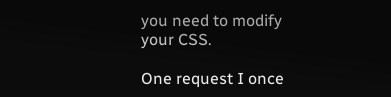you need to modify your CSS.

One request I once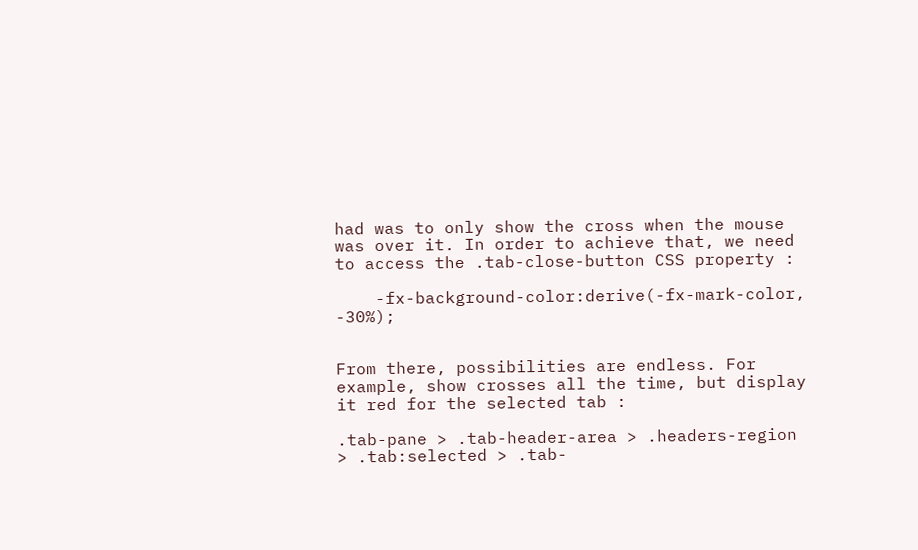had was to only show the cross when the mouse was over it. In order to achieve that, we need to access the .tab-close-button CSS property :

    -fx-background-color:derive(-fx-mark-color, -30%);


From there, possibilities are endless. For example, show crosses all the time, but display it red for the selected tab :

.tab-pane > .tab-header-area > .headers-region > .tab:selected > .tab-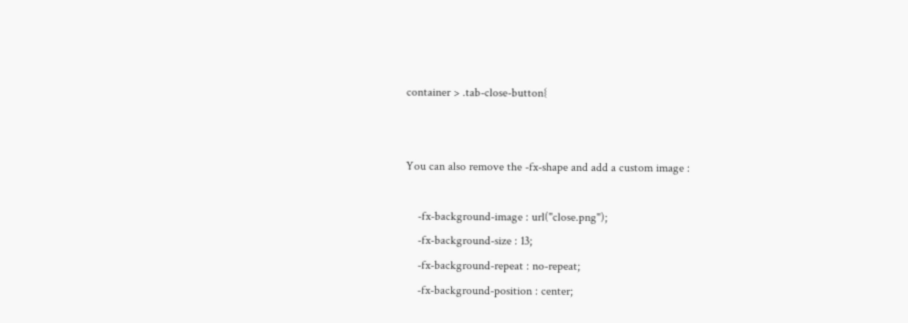container > .tab-close-button{


You can also remove the -fx-shape and add a custom image :

    -fx-background-image : url("close.png");
    -fx-background-size : 13;
    -fx-background-repeat : no-repeat;
    -fx-background-position : center;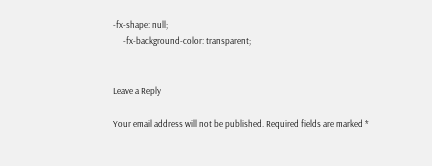-fx-shape: null;
     -fx-background-color: transparent;


Leave a Reply

Your email address will not be published. Required fields are marked *